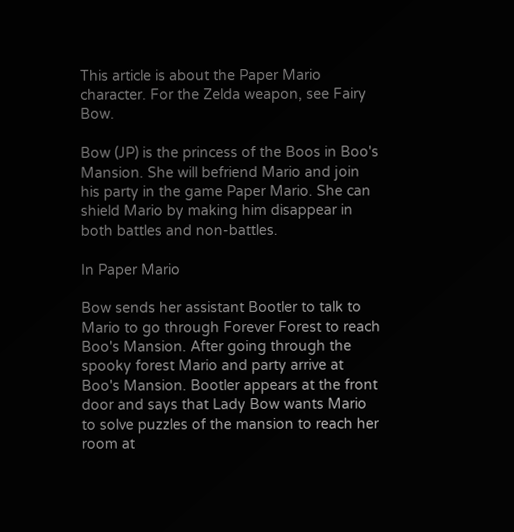This article is about the Paper Mario character. For the Zelda weapon, see Fairy Bow.

Bow (JP) is the princess of the Boos in Boo's Mansion. She will befriend Mario and join his party in the game Paper Mario. She can shield Mario by making him disappear in both battles and non-battles.

In Paper Mario

Bow sends her assistant Bootler to talk to Mario to go through Forever Forest to reach Boo's Mansion. After going through the spooky forest Mario and party arrive at Boo's Mansion. Bootler appears at the front door and says that Lady Bow wants Mario to solve puzzles of the mansion to reach her room at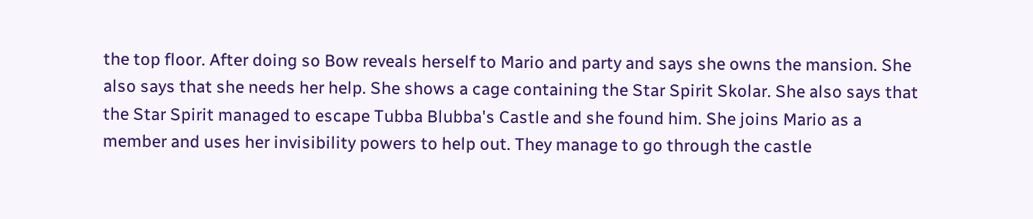the top floor. After doing so Bow reveals herself to Mario and party and says she owns the mansion. She also says that she needs her help. She shows a cage containing the Star Spirit Skolar. She also says that the Star Spirit managed to escape Tubba Blubba's Castle and she found him. She joins Mario as a member and uses her invisibility powers to help out. They manage to go through the castle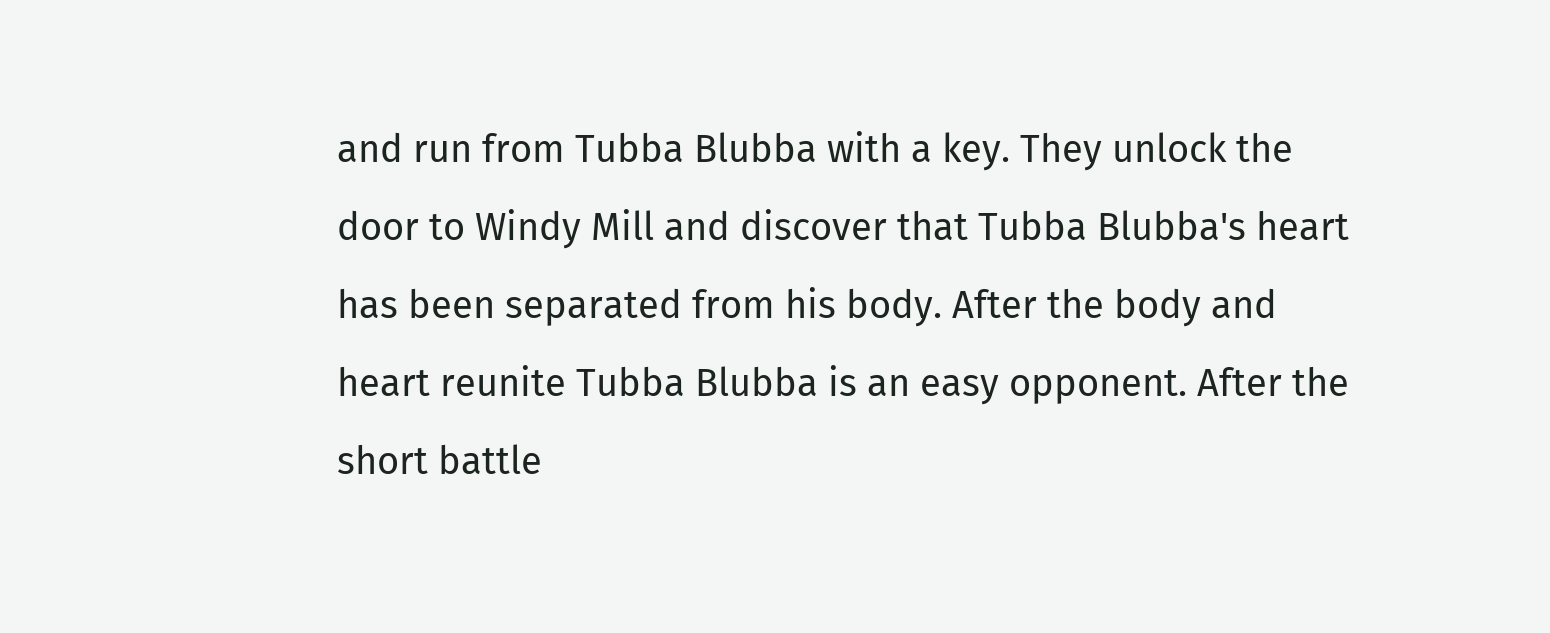and run from Tubba Blubba with a key. They unlock the door to Windy Mill and discover that Tubba Blubba's heart has been separated from his body. After the body and heart reunite Tubba Blubba is an easy opponent. After the short battle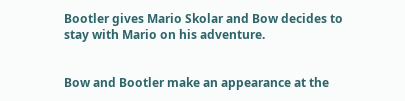Bootler gives Mario Skolar and Bow decides to stay with Mario on his adventure.


Bow and Bootler make an appearance at the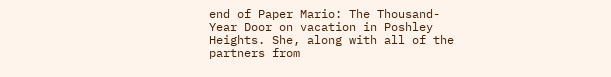end of Paper Mario: The Thousand-Year Door on vacation in Poshley Heights. She, along with all of the partners from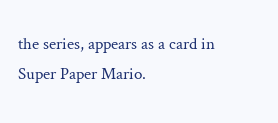the series, appears as a card in Super Paper Mario.